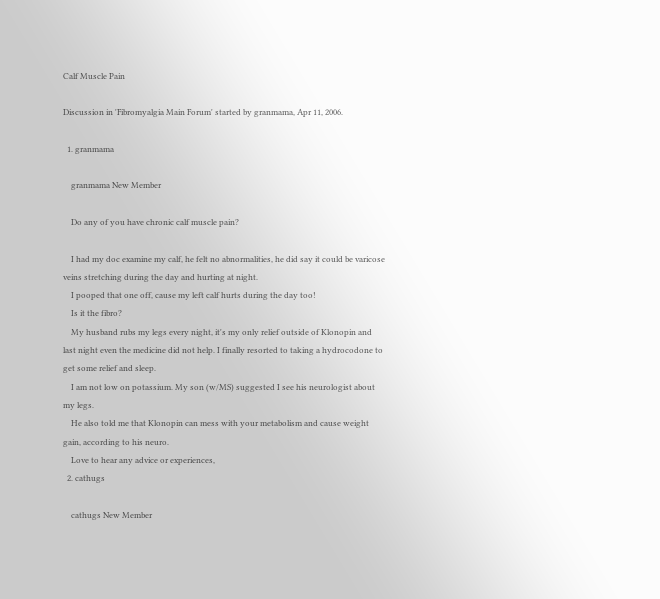Calf Muscle Pain

Discussion in 'Fibromyalgia Main Forum' started by granmama, Apr 11, 2006.

  1. granmama

    granmama New Member

    Do any of you have chronic calf muscle pain?

    I had my doc examine my calf, he felt no abnormalities, he did say it could be varicose veins stretching during the day and hurting at night.
    I pooped that one off, cause my left calf hurts during the day too!
    Is it the fibro?
    My husband rubs my legs every night, it's my only relief outside of Klonopin and last night even the medicine did not help. I finally resorted to taking a hydrocodone to get some relief and sleep.
    I am not low on potassium. My son (w/MS) suggested I see his neurologist about my legs.
    He also told me that Klonopin can mess with your metabolism and cause weight gain, according to his neuro.
    Love to hear any advice or experiences,
  2. cathugs

    cathugs New Member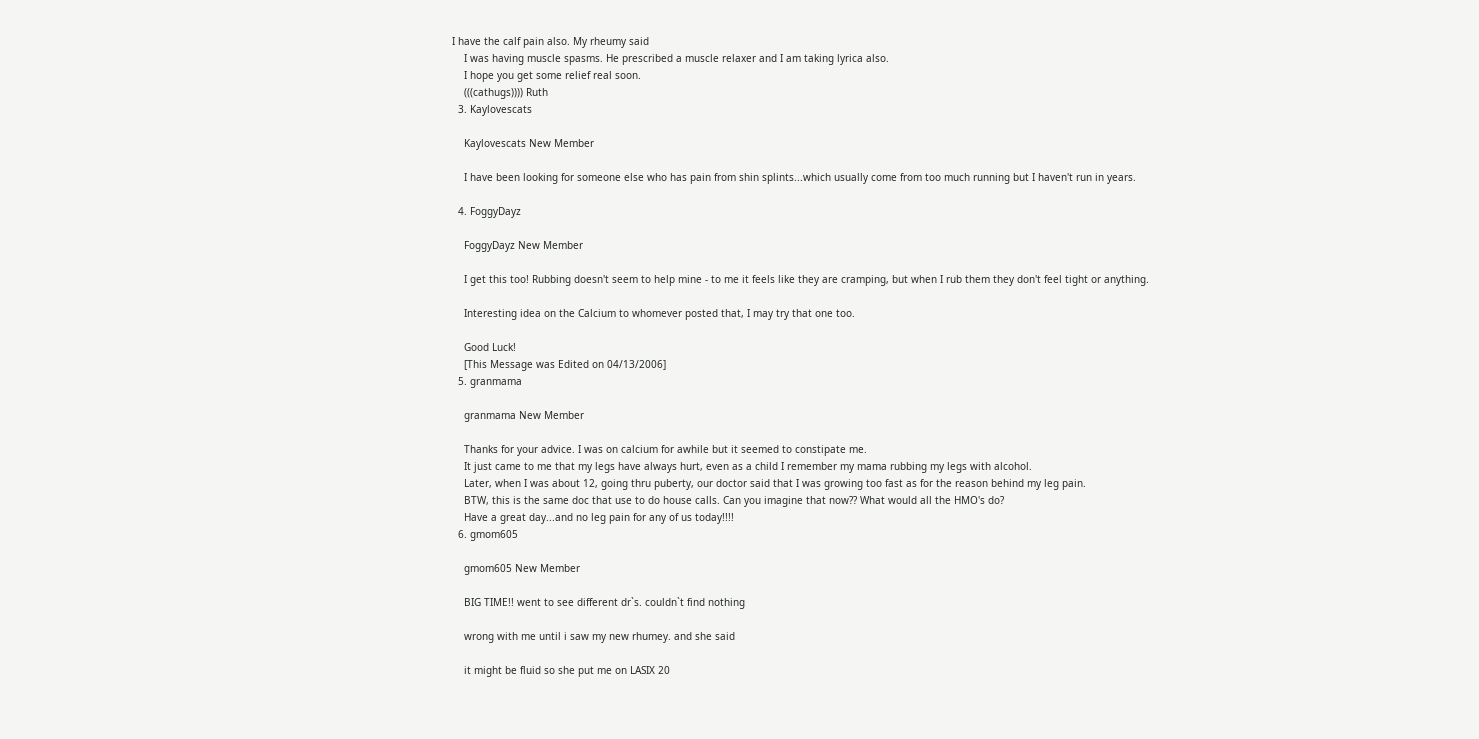I have the calf pain also. My rheumy said
    I was having muscle spasms. He prescribed a muscle relaxer and I am taking lyrica also.
    I hope you get some relief real soon.
    (((cathugs)))) Ruth
  3. Kaylovescats

    Kaylovescats New Member

    I have been looking for someone else who has pain from shin splints...which usually come from too much running but I haven't run in years.

  4. FoggyDayz

    FoggyDayz New Member

    I get this too! Rubbing doesn't seem to help mine - to me it feels like they are cramping, but when I rub them they don't feel tight or anything.

    Interesting idea on the Calcium to whomever posted that, I may try that one too.

    Good Luck!
    [This Message was Edited on 04/13/2006]
  5. granmama

    granmama New Member

    Thanks for your advice. I was on calcium for awhile but it seemed to constipate me.
    It just came to me that my legs have always hurt, even as a child I remember my mama rubbing my legs with alcohol.
    Later, when I was about 12, going thru puberty, our doctor said that I was growing too fast as for the reason behind my leg pain.
    BTW, this is the same doc that use to do house calls. Can you imagine that now?? What would all the HMO's do?
    Have a great day...and no leg pain for any of us today!!!!
  6. gmom605

    gmom605 New Member

    BIG TIME!! went to see different dr`s. couldn`t find nothing

    wrong with me until i saw my new rhumey. and she said

    it might be fluid so she put me on LASIX 20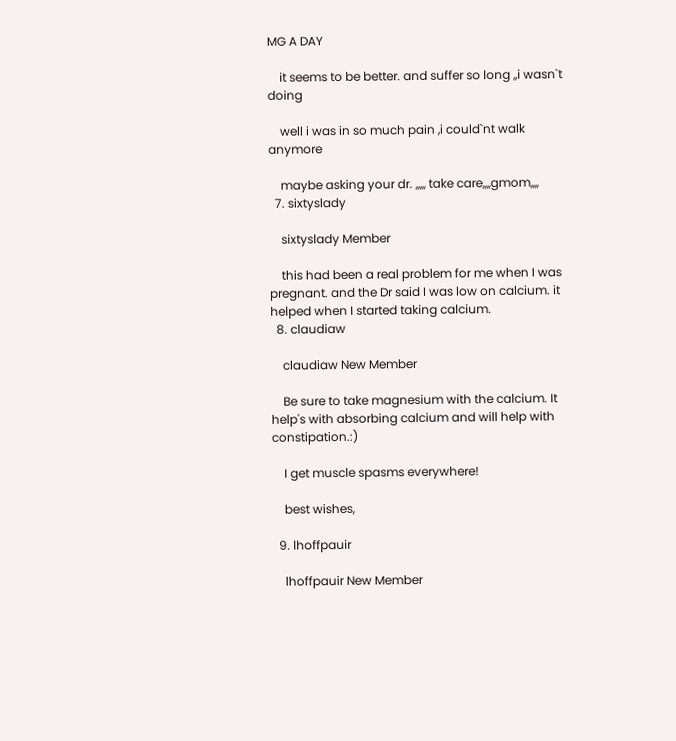MG A DAY

    it seems to be better. and suffer so long ,,i wasn`t doing

    well i was in so much pain ,i could`nt walk anymore

    maybe asking your dr. ,,,,, take care,,,,gmom,,,,
  7. sixtyslady

    sixtyslady Member

    this had been a real problem for me when I was pregnant. and the Dr said I was low on calcium. it helped when I started taking calcium.
  8. claudiaw

    claudiaw New Member

    Be sure to take magnesium with the calcium. It help's with absorbing calcium and will help with constipation.:)

    I get muscle spasms everywhere!

    best wishes,

  9. lhoffpauir

    lhoffpauir New Member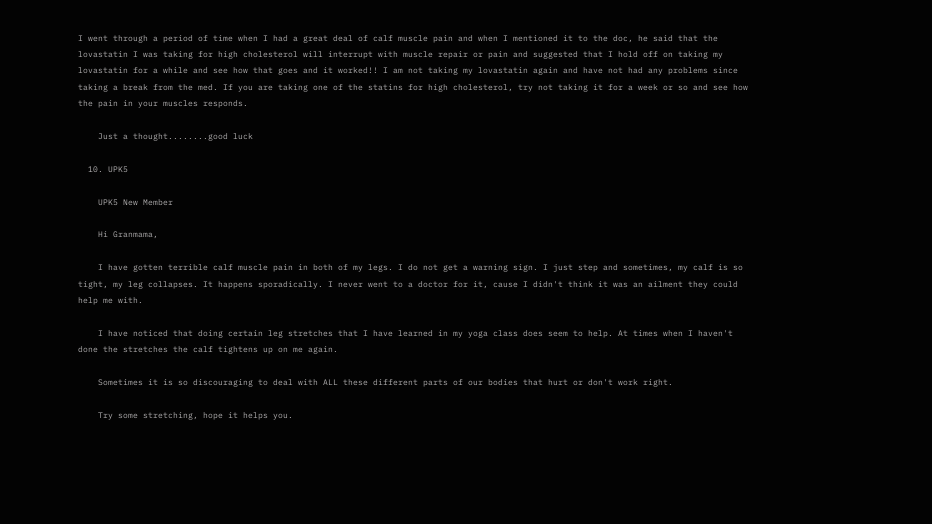I went through a period of time when I had a great deal of calf muscle pain and when I mentioned it to the doc, he said that the lovastatin I was taking for high cholesterol will interrupt with muscle repair or pain and suggested that I hold off on taking my lovastatin for a while and see how that goes and it worked!! I am not taking my lovastatin again and have not had any problems since taking a break from the med. If you are taking one of the statins for high cholesterol, try not taking it for a week or so and see how the pain in your muscles responds.

    Just a thought........good luck

  10. UPK5

    UPK5 New Member

    Hi Granmama,

    I have gotten terrible calf muscle pain in both of my legs. I do not get a warning sign. I just step and sometimes, my calf is so tight, my leg collapses. It happens sporadically. I never went to a doctor for it, cause I didn't think it was an ailment they could help me with.

    I have noticed that doing certain leg stretches that I have learned in my yoga class does seem to help. At times when I haven't done the stretches the calf tightens up on me again.

    Sometimes it is so discouraging to deal with ALL these different parts of our bodies that hurt or don't work right.

    Try some stretching, hope it helps you.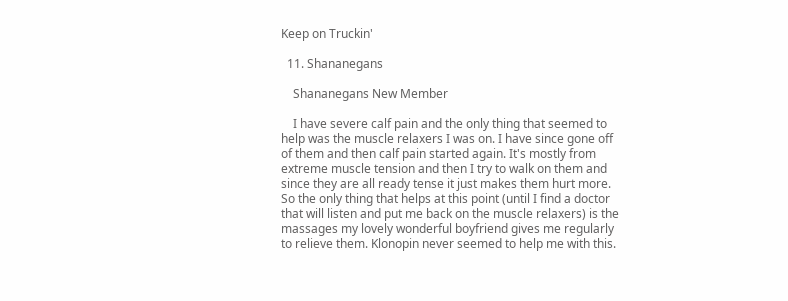Keep on Truckin'

  11. Shananegans

    Shananegans New Member

    I have severe calf pain and the only thing that seemed to help was the muscle relaxers I was on. I have since gone off of them and then calf pain started again. It's mostly from extreme muscle tension and then I try to walk on them and since they are all ready tense it just makes them hurt more. So the only thing that helps at this point (until I find a doctor that will listen and put me back on the muscle relaxers) is the massages my lovely wonderful boyfriend gives me regularly to relieve them. Klonopin never seemed to help me with this.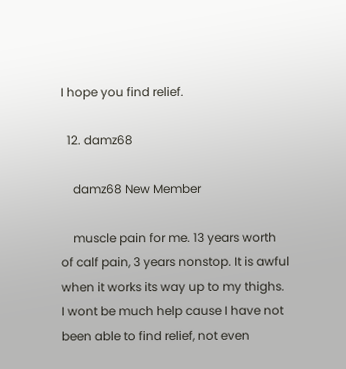I hope you find relief.

  12. damz68

    damz68 New Member

    muscle pain for me. 13 years worth of calf pain, 3 years nonstop. It is awful when it works its way up to my thighs. I wont be much help cause I have not been able to find relief, not even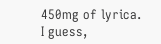450mg of lyrica. I guess,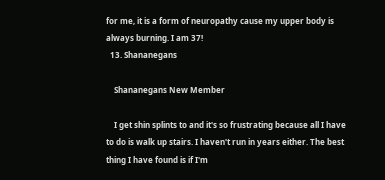for me, it is a form of neuropathy cause my upper body is always burning. I am 37!
  13. Shananegans

    Shananegans New Member

    I get shin splints to and it's so frustrating because all I have to do is walk up stairs. I haven't run in years either. The best thing I have found is if I'm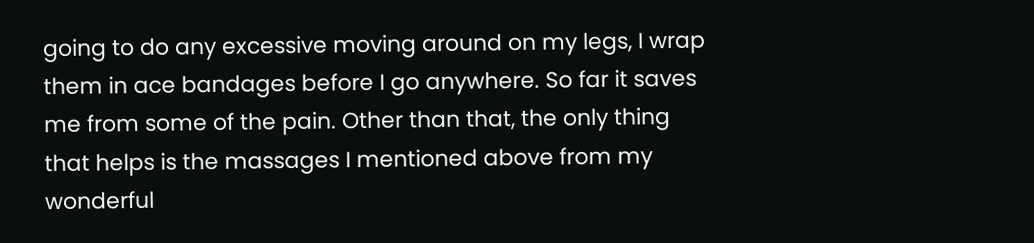going to do any excessive moving around on my legs, I wrap them in ace bandages before I go anywhere. So far it saves me from some of the pain. Other than that, the only thing that helps is the massages I mentioned above from my wonderful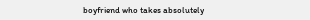boyfriend who takes absolutely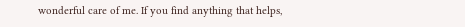wonderful care of me. If you find anything that helps,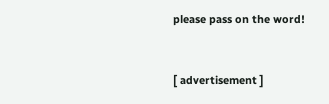please pass on the word!


[ advertisement ]